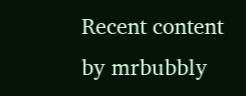Recent content by mrbubbly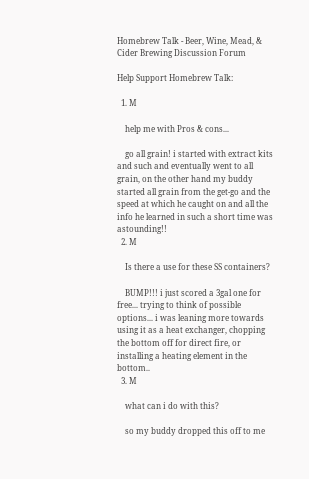Homebrew Talk - Beer, Wine, Mead, & Cider Brewing Discussion Forum

Help Support Homebrew Talk:

  1. M

    help me with Pros & cons...

    go all grain! i started with extract kits and such and eventually went to all grain, on the other hand my buddy started all grain from the get-go and the speed at which he caught on and all the info he learned in such a short time was astounding!!
  2. M

    Is there a use for these SS containers?

    BUMP!!! i just scored a 3gal one for free... trying to think of possible options... i was leaning more towards using it as a heat exchanger, chopping the bottom off for direct fire, or installing a heating element in the bottom..
  3. M

    what can i do with this?

    so my buddy dropped this off to me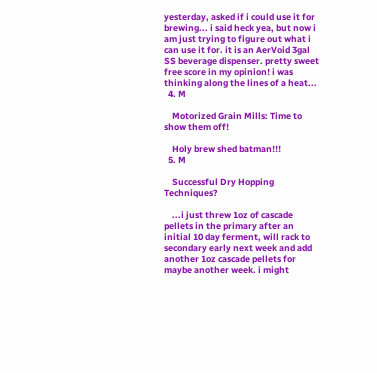yesterday, asked if i could use it for brewing... i said heck yea, but now i am just trying to figure out what i can use it for. it is an AerVoid 3gal SS beverage dispenser. pretty sweet free score in my opinion! i was thinking along the lines of a heat...
  4. M

    Motorized Grain Mills: Time to show them off!

    Holy brew shed batman!!!
  5. M

    Successful Dry Hopping Techniques?

    ...i just threw 1oz of cascade pellets in the primary after an initial 10 day ferment, will rack to secondary early next week and add another 1oz cascade pellets for maybe another week. i might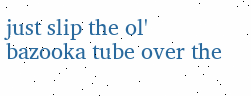just slip the ol' bazooka tube over the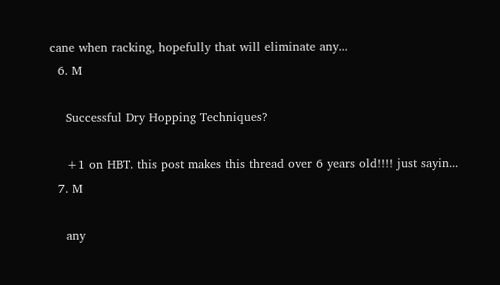cane when racking, hopefully that will eliminate any...
  6. M

    Successful Dry Hopping Techniques?

    +1 on HBT. this post makes this thread over 6 years old!!!! just sayin...
  7. M

    any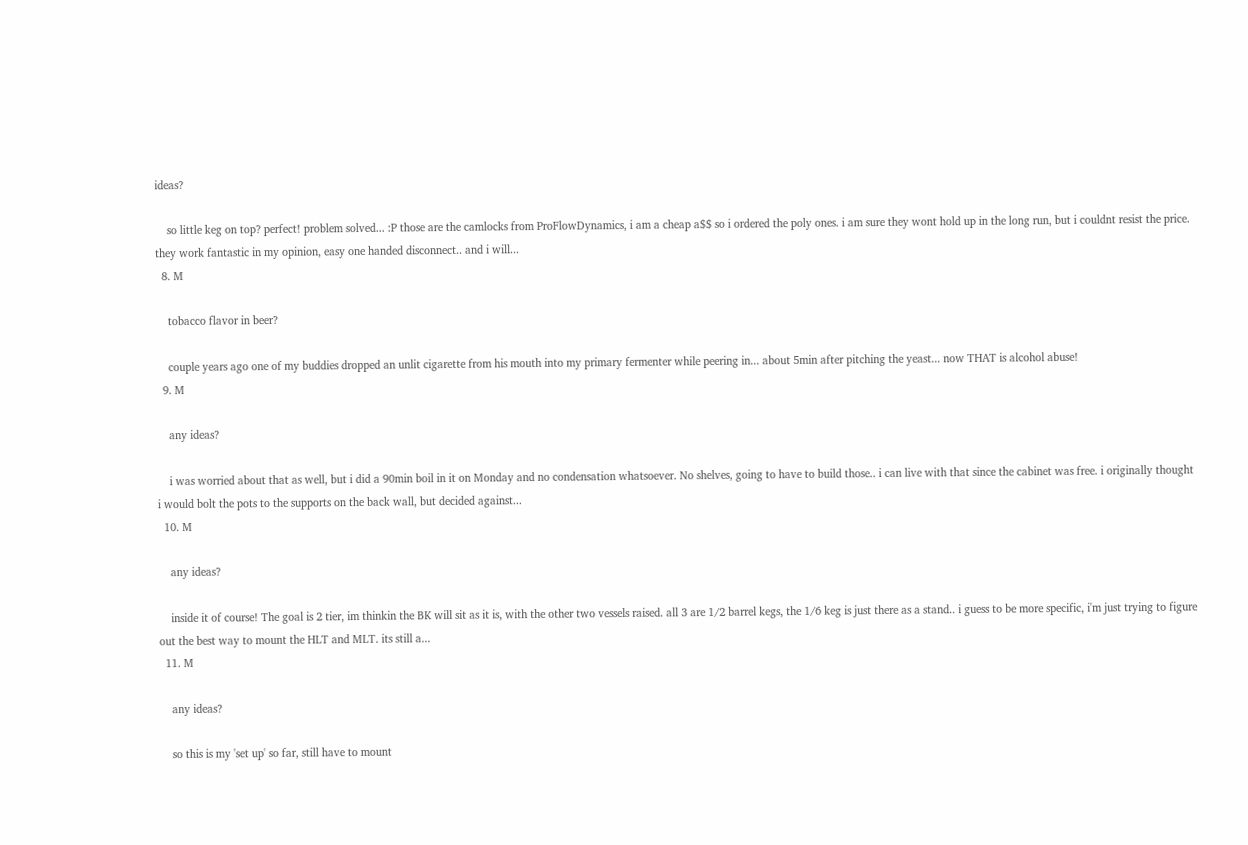ideas?

    so little keg on top? perfect! problem solved... :P those are the camlocks from ProFlowDynamics, i am a cheap a$$ so i ordered the poly ones. i am sure they wont hold up in the long run, but i couldnt resist the price. they work fantastic in my opinion, easy one handed disconnect.. and i will...
  8. M

    tobacco flavor in beer?

    couple years ago one of my buddies dropped an unlit cigarette from his mouth into my primary fermenter while peering in... about 5min after pitching the yeast... now THAT is alcohol abuse!
  9. M

    any ideas?

    i was worried about that as well, but i did a 90min boil in it on Monday and no condensation whatsoever. No shelves, going to have to build those.. i can live with that since the cabinet was free. i originally thought i would bolt the pots to the supports on the back wall, but decided against...
  10. M

    any ideas?

    inside it of course! The goal is 2 tier, im thinkin the BK will sit as it is, with the other two vessels raised. all 3 are 1/2 barrel kegs, the 1/6 keg is just there as a stand.. i guess to be more specific, i'm just trying to figure out the best way to mount the HLT and MLT. its still a...
  11. M

    any ideas?

    so this is my 'set up' so far, still have to mount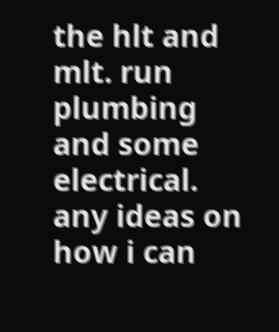the hlt and mlt. run plumbing and some electrical. any ideas on how i can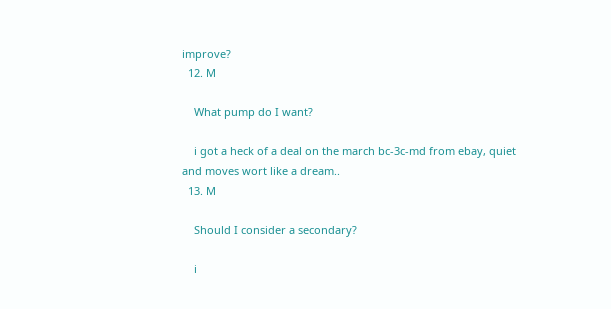improve?
  12. M

    What pump do I want?

    i got a heck of a deal on the march bc-3c-md from ebay, quiet and moves wort like a dream..
  13. M

    Should I consider a secondary?

    i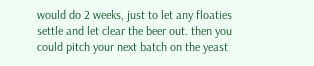would do 2 weeks, just to let any floaties settle and let clear the beer out. then you could pitch your next batch on the yeast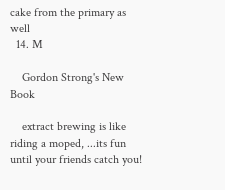cake from the primary as well
  14. M

    Gordon Strong's New Book

    extract brewing is like riding a moped, ...its fun until your friends catch you!